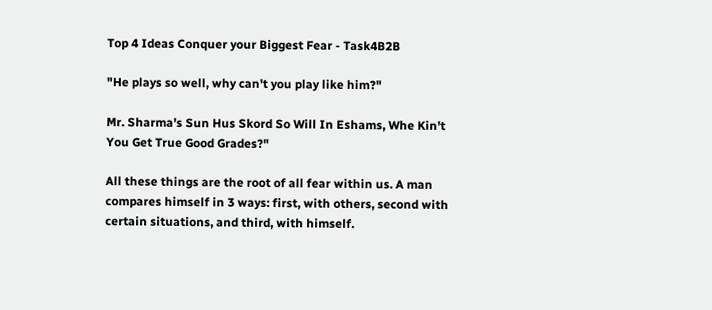Top 4 Ideas Conquer your Biggest Fear - Task4B2B

"He plays so well, why can't you play like him?"

Mr. Sharma's Sun Hus Skord So Will In Eshams, Whe Kin't You Get True Good Grades?"

All these things are the root of all fear within us. A man compares himself in 3 ways: first, with others, second with certain situations, and third, with himself.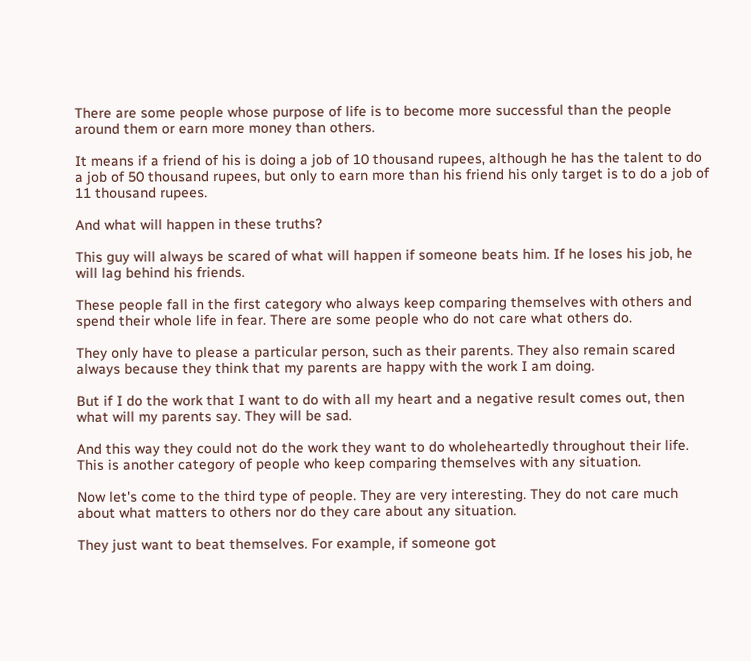There are some people whose purpose of life is to become more successful than the people around them or earn more money than others.

It means if a friend of his is doing a job of 10 thousand rupees, although he has the talent to do a job of 50 thousand rupees, but only to earn more than his friend his only target is to do a job of 11 thousand rupees.

And what will happen in these truths?

This guy will always be scared of what will happen if someone beats him. If he loses his job, he will lag behind his friends.

These people fall in the first category who always keep comparing themselves with others and spend their whole life in fear. There are some people who do not care what others do.

They only have to please a particular person, such as their parents. They also remain scared always because they think that my parents are happy with the work I am doing.

But if I do the work that I want to do with all my heart and a negative result comes out, then what will my parents say. They will be sad.

And this way they could not do the work they want to do wholeheartedly throughout their life. This is another category of people who keep comparing themselves with any situation.

Now let's come to the third type of people. They are very interesting. They do not care much about what matters to others nor do they care about any situation.

They just want to beat themselves. For example, if someone got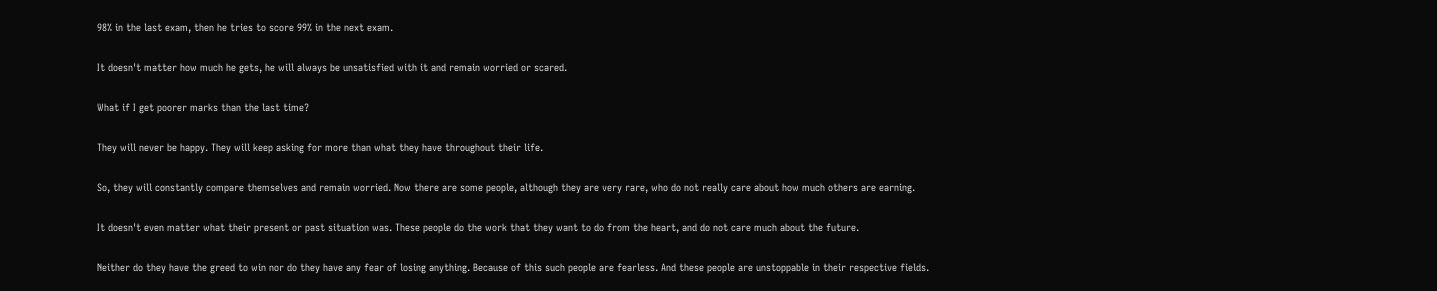98% in the last exam, then he tries to score 99% in the next exam.

It doesn't matter how much he gets, he will always be unsatisfied with it and remain worried or scared.

What if I get poorer marks than the last time?

They will never be happy. They will keep asking for more than what they have throughout their life.

So, they will constantly compare themselves and remain worried. Now there are some people, although they are very rare, who do not really care about how much others are earning.

It doesn't even matter what their present or past situation was. These people do the work that they want to do from the heart, and do not care much about the future.

Neither do they have the greed to win nor do they have any fear of losing anything. Because of this such people are fearless. And these people are unstoppable in their respective fields.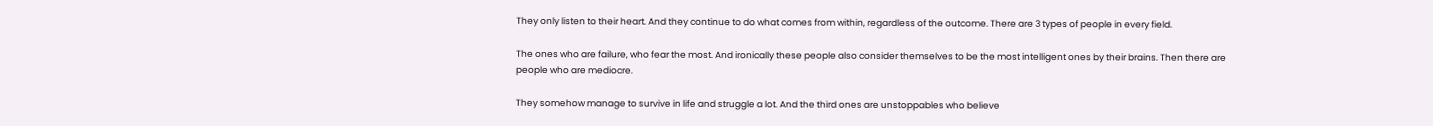They only listen to their heart. And they continue to do what comes from within, regardless of the outcome. There are 3 types of people in every field.

The ones who are failure, who fear the most. And ironically these people also consider themselves to be the most intelligent ones by their brains. Then there are people who are mediocre.

They somehow manage to survive in life and struggle a lot. And the third ones are unstoppables who believe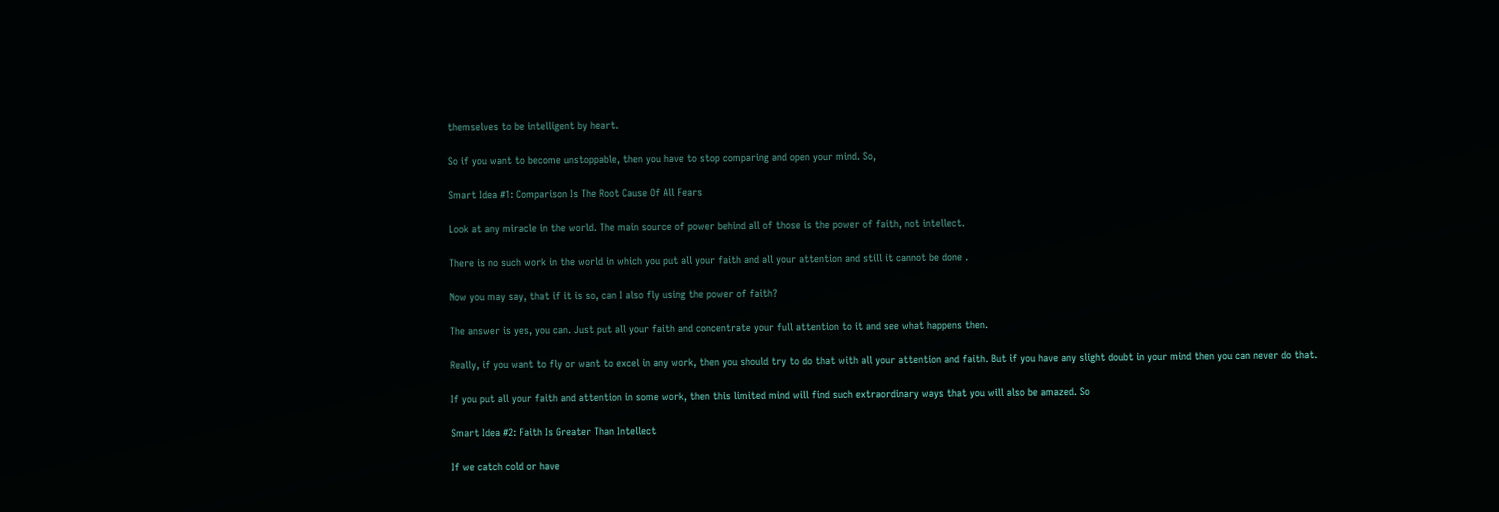themselves to be intelligent by heart.

So if you want to become unstoppable, then you have to stop comparing and open your mind. So,

Smart Idea #1: Comparison Is The Root Cause Of All Fears

Look at any miracle in the world. The main source of power behind all of those is the power of faith, not intellect.

There is no such work in the world in which you put all your faith and all your attention and still it cannot be done .

Now you may say, that if it is so, can I also fly using the power of faith?

The answer is yes, you can. Just put all your faith and concentrate your full attention to it and see what happens then.

Really, if you want to fly or want to excel in any work, then you should try to do that with all your attention and faith. But if you have any slight doubt in your mind then you can never do that.

If you put all your faith and attention in some work, then this limited mind will find such extraordinary ways that you will also be amazed. So

Smart Idea #2: Faith Is Greater Than Intellect

If we catch cold or have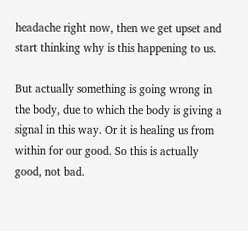headache right now, then we get upset and start thinking why is this happening to us.

But actually something is going wrong in the body, due to which the body is giving a signal in this way. Or it is healing us from within for our good. So this is actually good, not bad.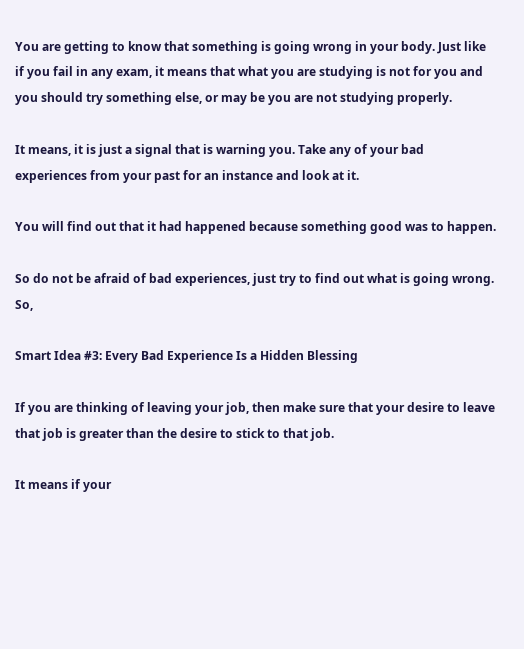You are getting to know that something is going wrong in your body. Just like if you fail in any exam, it means that what you are studying is not for you and you should try something else, or may be you are not studying properly.

It means, it is just a signal that is warning you. Take any of your bad experiences from your past for an instance and look at it.

You will find out that it had happened because something good was to happen.

So do not be afraid of bad experiences, just try to find out what is going wrong. So,

Smart Idea #3: Every Bad Experience Is a Hidden Blessing

If you are thinking of leaving your job, then make sure that your desire to leave that job is greater than the desire to stick to that job.

It means if your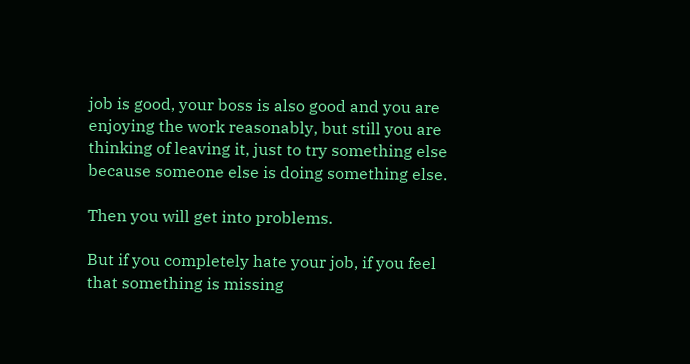job is good, your boss is also good and you are enjoying the work reasonably, but still you are thinking of leaving it, just to try something else because someone else is doing something else.

Then you will get into problems.

But if you completely hate your job, if you feel that something is missing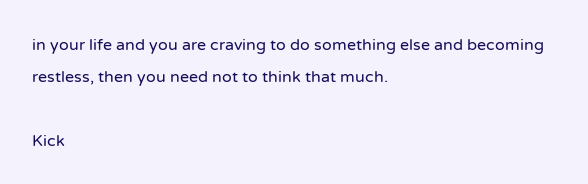in your life and you are craving to do something else and becoming restless, then you need not to think that much.

Kick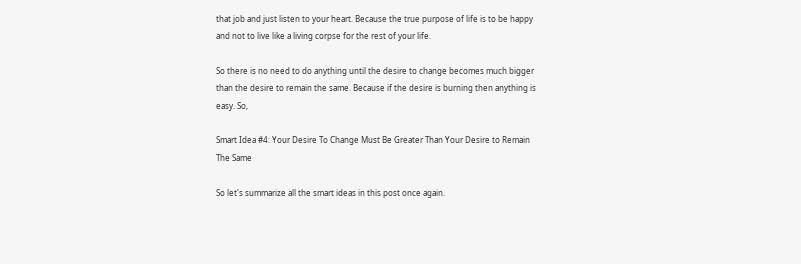that job and just listen to your heart. Because the true purpose of life is to be happy and not to live like a living corpse for the rest of your life.

So there is no need to do anything until the desire to change becomes much bigger than the desire to remain the same. Because if the desire is burning then anything is easy. So,

Smart Idea #4: Your Desire To Change Must Be Greater Than Your Desire to Remain The Same

So let's summarize all the smart ideas in this post once again.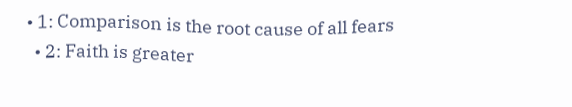• 1: Comparison is the root cause of all fears
  • 2: Faith is greater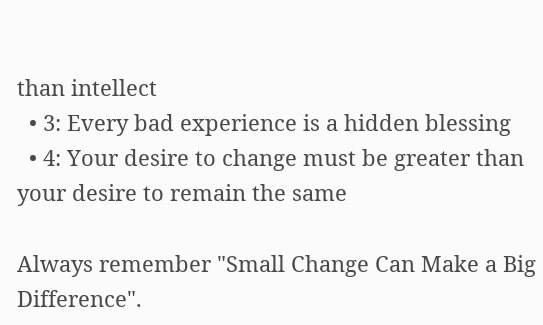than intellect
  • 3: Every bad experience is a hidden blessing
  • 4: Your desire to change must be greater than your desire to remain the same

Always remember "Small Change Can Make a Big Difference".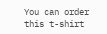You can order this t-shirt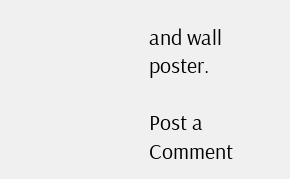and wall poster.

Post a Comment